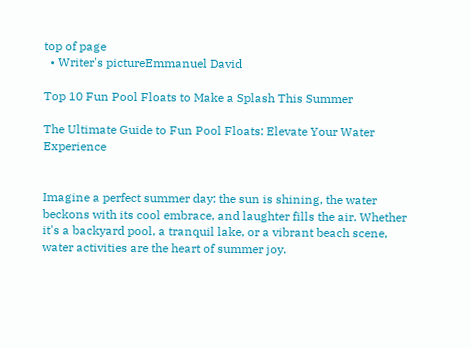top of page
  • Writer's pictureEmmanuel David

Top 10 Fun Pool Floats to Make a Splash This Summer

The Ultimate Guide to Fun Pool Floats: Elevate Your Water Experience


Imagine a perfect summer day: the sun is shining, the water beckons with its cool embrace, and laughter fills the air. Whether it's a backyard pool, a tranquil lake, or a vibrant beach scene, water activities are the heart of summer joy.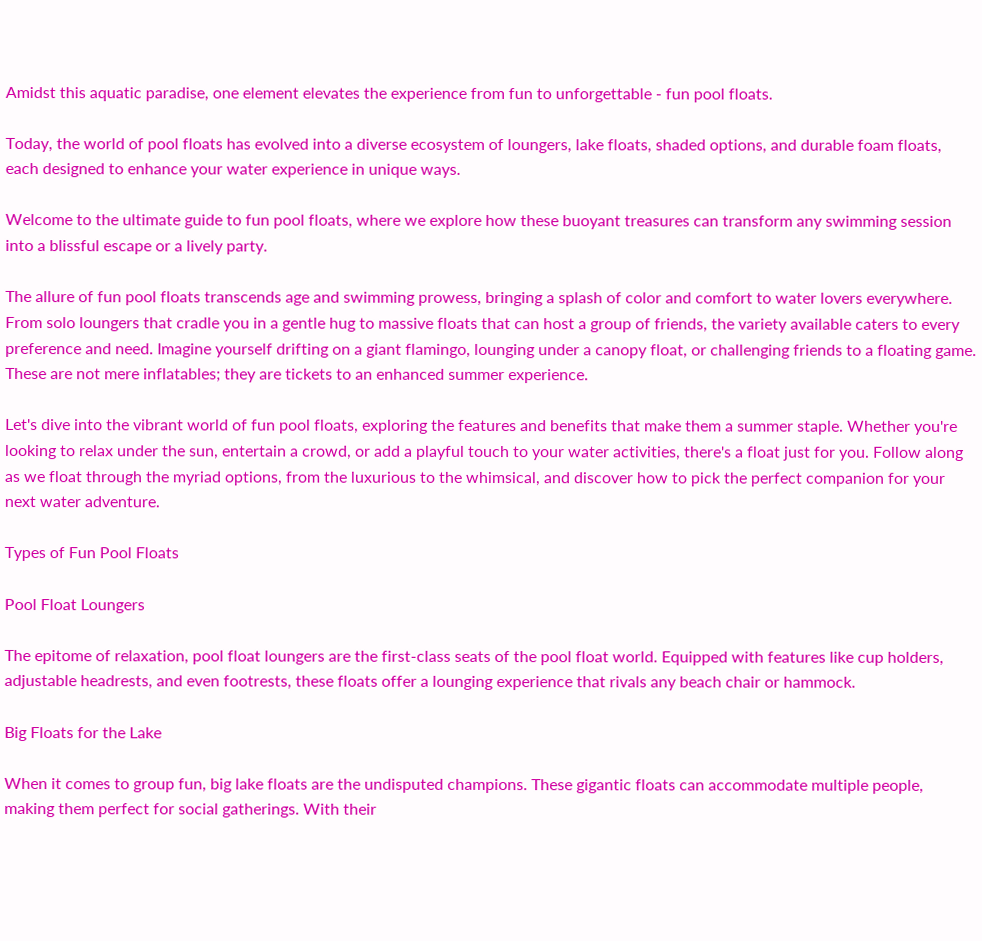Amidst this aquatic paradise, one element elevates the experience from fun to unforgettable - fun pool floats.

Today, the world of pool floats has evolved into a diverse ecosystem of loungers, lake floats, shaded options, and durable foam floats, each designed to enhance your water experience in unique ways.

Welcome to the ultimate guide to fun pool floats, where we explore how these buoyant treasures can transform any swimming session into a blissful escape or a lively party.

The allure of fun pool floats transcends age and swimming prowess, bringing a splash of color and comfort to water lovers everywhere. From solo loungers that cradle you in a gentle hug to massive floats that can host a group of friends, the variety available caters to every preference and need. Imagine yourself drifting on a giant flamingo, lounging under a canopy float, or challenging friends to a floating game. These are not mere inflatables; they are tickets to an enhanced summer experience.

Let's dive into the vibrant world of fun pool floats, exploring the features and benefits that make them a summer staple. Whether you're looking to relax under the sun, entertain a crowd, or add a playful touch to your water activities, there's a float just for you. Follow along as we float through the myriad options, from the luxurious to the whimsical, and discover how to pick the perfect companion for your next water adventure.

Types of Fun Pool Floats

Pool Float Loungers

The epitome of relaxation, pool float loungers are the first-class seats of the pool float world. Equipped with features like cup holders, adjustable headrests, and even footrests, these floats offer a lounging experience that rivals any beach chair or hammock.

Big Floats for the Lake

When it comes to group fun, big lake floats are the undisputed champions. These gigantic floats can accommodate multiple people, making them perfect for social gatherings. With their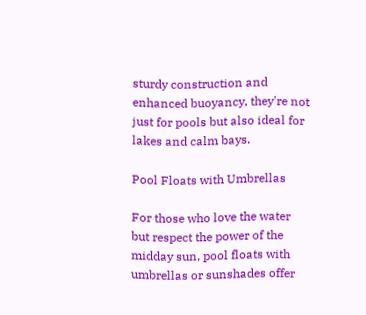sturdy construction and enhanced buoyancy, they're not just for pools but also ideal for lakes and calm bays.

Pool Floats with Umbrellas

For those who love the water but respect the power of the midday sun, pool floats with umbrellas or sunshades offer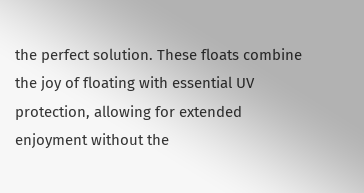the perfect solution. These floats combine the joy of floating with essential UV protection, allowing for extended enjoyment without the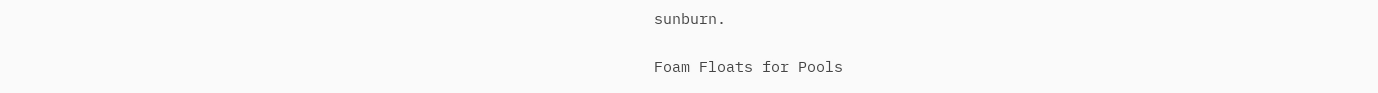sunburn.

Foam Floats for Pools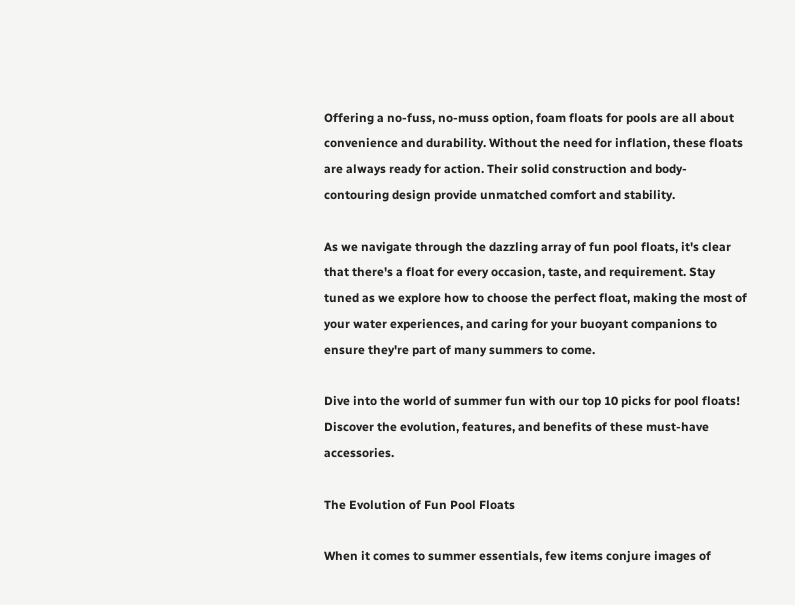Offering a no-fuss, no-muss option, foam floats for pools are all about convenience and durability. Without the need for inflation, these floats are always ready for action. Their solid construction and body-contouring design provide unmatched comfort and stability.

As we navigate through the dazzling array of fun pool floats, it's clear that there's a float for every occasion, taste, and requirement. Stay tuned as we explore how to choose the perfect float, making the most of your water experiences, and caring for your buoyant companions to ensure they're part of many summers to come.

Dive into the world of summer fun with our top 10 picks for pool floats! Discover the evolution, features, and benefits of these must-have accessories.

The Evolution of Fun Pool Floats

When it comes to summer essentials, few items conjure images of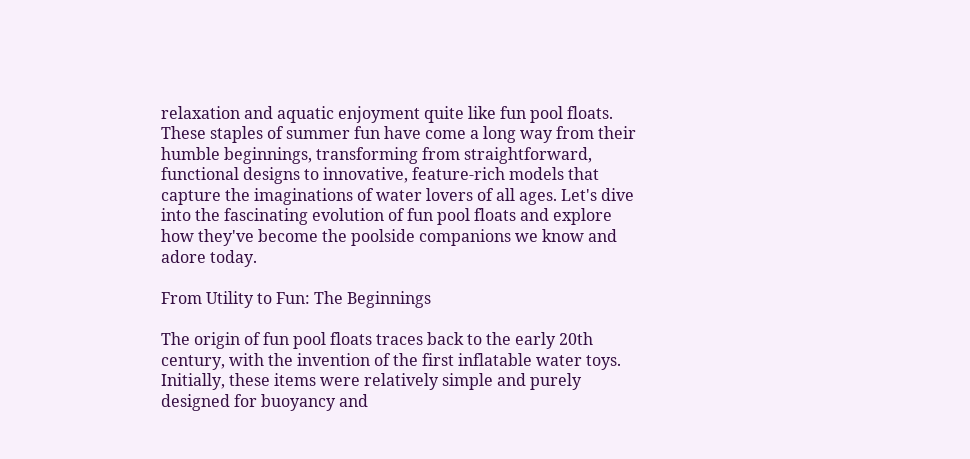relaxation and aquatic enjoyment quite like fun pool floats. These staples of summer fun have come a long way from their humble beginnings, transforming from straightforward, functional designs to innovative, feature-rich models that capture the imaginations of water lovers of all ages. Let's dive into the fascinating evolution of fun pool floats and explore how they've become the poolside companions we know and adore today.

From Utility to Fun: The Beginnings

The origin of fun pool floats traces back to the early 20th century, with the invention of the first inflatable water toys. Initially, these items were relatively simple and purely designed for buoyancy and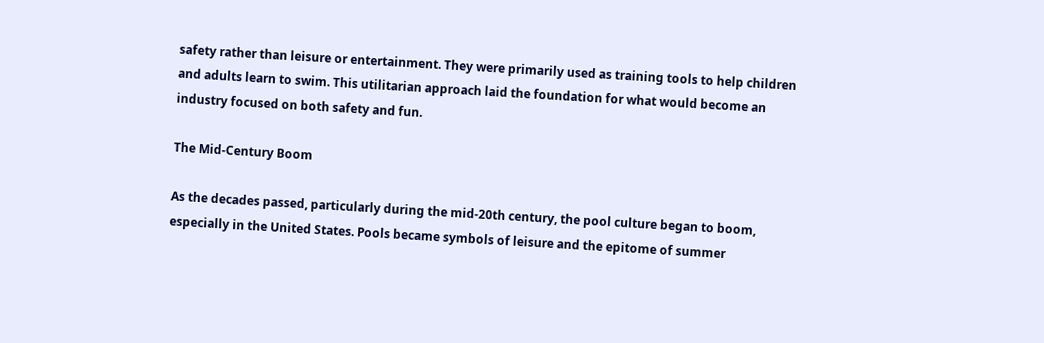safety rather than leisure or entertainment. They were primarily used as training tools to help children and adults learn to swim. This utilitarian approach laid the foundation for what would become an industry focused on both safety and fun.

The Mid-Century Boom

As the decades passed, particularly during the mid-20th century, the pool culture began to boom, especially in the United States. Pools became symbols of leisure and the epitome of summer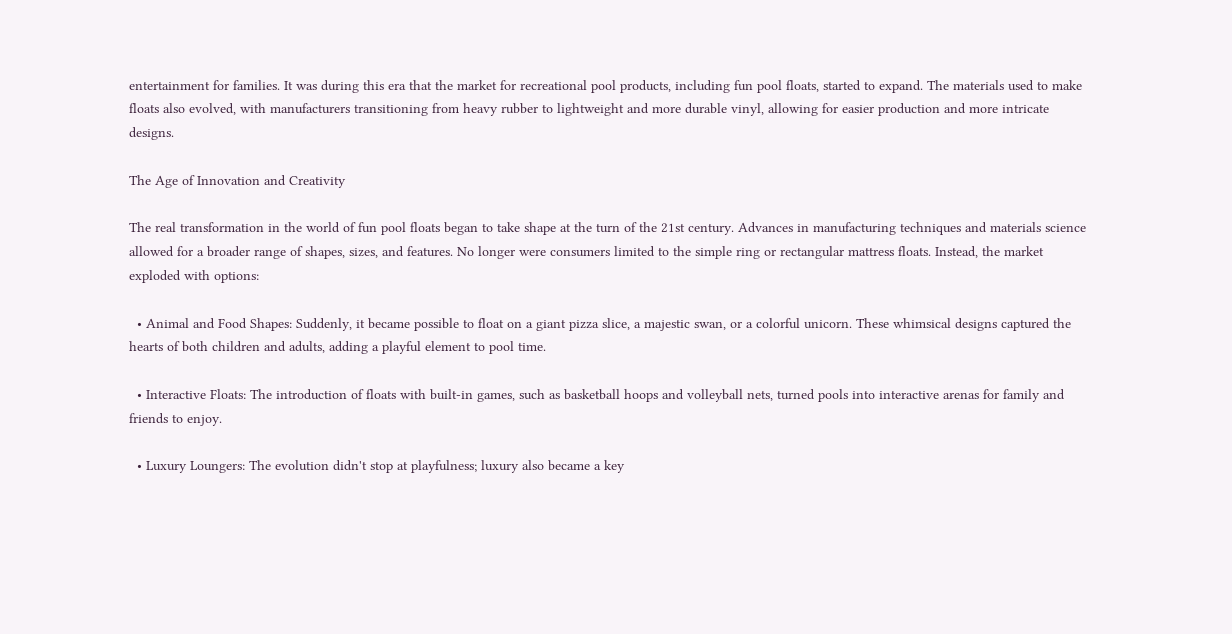entertainment for families. It was during this era that the market for recreational pool products, including fun pool floats, started to expand. The materials used to make floats also evolved, with manufacturers transitioning from heavy rubber to lightweight and more durable vinyl, allowing for easier production and more intricate designs.

The Age of Innovation and Creativity

The real transformation in the world of fun pool floats began to take shape at the turn of the 21st century. Advances in manufacturing techniques and materials science allowed for a broader range of shapes, sizes, and features. No longer were consumers limited to the simple ring or rectangular mattress floats. Instead, the market exploded with options:

  • Animal and Food Shapes: Suddenly, it became possible to float on a giant pizza slice, a majestic swan, or a colorful unicorn. These whimsical designs captured the hearts of both children and adults, adding a playful element to pool time.

  • Interactive Floats: The introduction of floats with built-in games, such as basketball hoops and volleyball nets, turned pools into interactive arenas for family and friends to enjoy.

  • Luxury Loungers: The evolution didn't stop at playfulness; luxury also became a key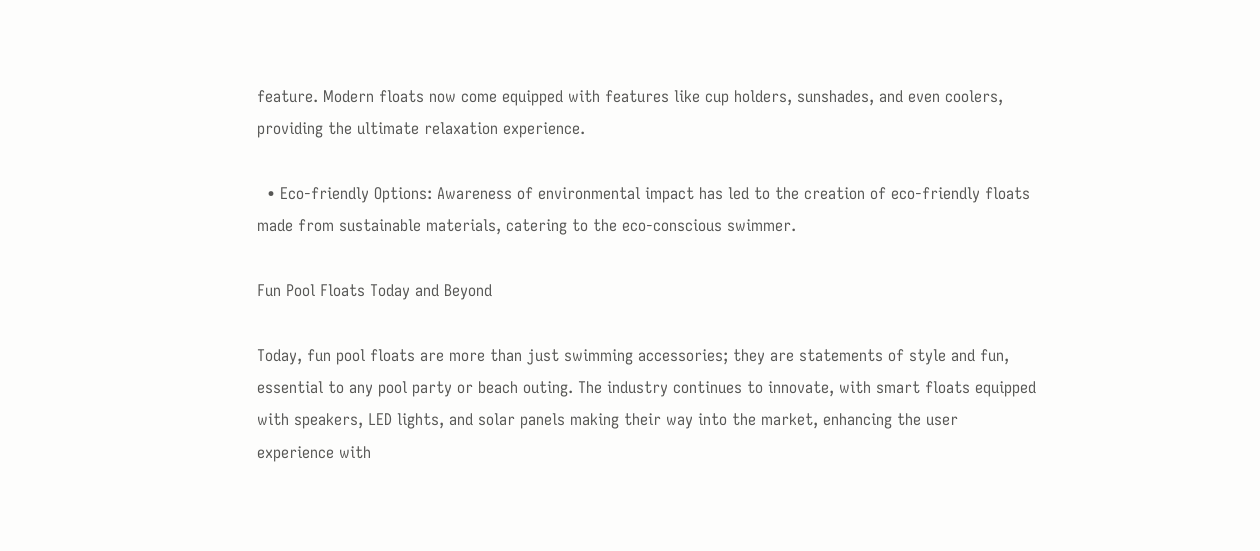feature. Modern floats now come equipped with features like cup holders, sunshades, and even coolers, providing the ultimate relaxation experience.

  • Eco-friendly Options: Awareness of environmental impact has led to the creation of eco-friendly floats made from sustainable materials, catering to the eco-conscious swimmer.

Fun Pool Floats Today and Beyond

Today, fun pool floats are more than just swimming accessories; they are statements of style and fun, essential to any pool party or beach outing. The industry continues to innovate, with smart floats equipped with speakers, LED lights, and solar panels making their way into the market, enhancing the user experience with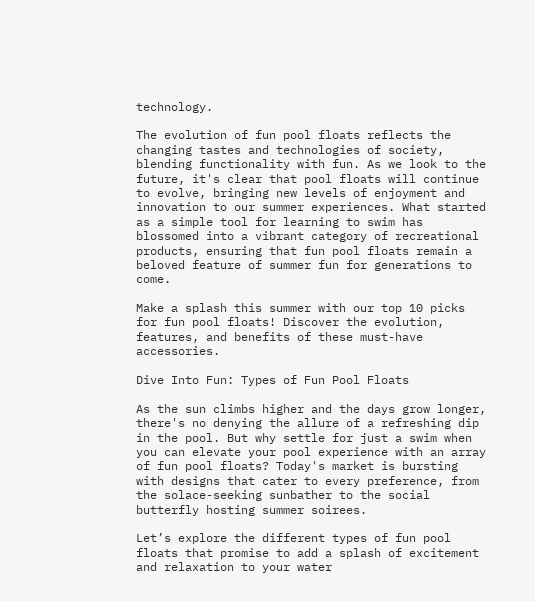technology.

The evolution of fun pool floats reflects the changing tastes and technologies of society, blending functionality with fun. As we look to the future, it's clear that pool floats will continue to evolve, bringing new levels of enjoyment and innovation to our summer experiences. What started as a simple tool for learning to swim has blossomed into a vibrant category of recreational products, ensuring that fun pool floats remain a beloved feature of summer fun for generations to come.

Make a splash this summer with our top 10 picks for fun pool floats! Discover the evolution, features, and benefits of these must-have accessories.

Dive Into Fun: Types of Fun Pool Floats

As the sun climbs higher and the days grow longer, there's no denying the allure of a refreshing dip in the pool. But why settle for just a swim when you can elevate your pool experience with an array of fun pool floats? Today's market is bursting with designs that cater to every preference, from the solace-seeking sunbather to the social butterfly hosting summer soirees.

Let’s explore the different types of fun pool floats that promise to add a splash of excitement and relaxation to your water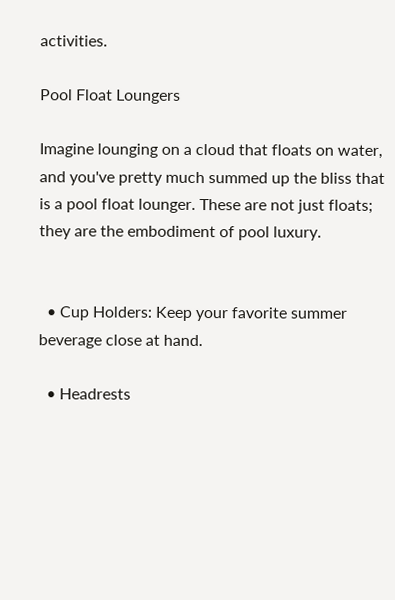activities.

Pool Float Loungers

Imagine lounging on a cloud that floats on water, and you've pretty much summed up the bliss that is a pool float lounger. These are not just floats; they are the embodiment of pool luxury.


  • Cup Holders: Keep your favorite summer beverage close at hand.

  • Headrests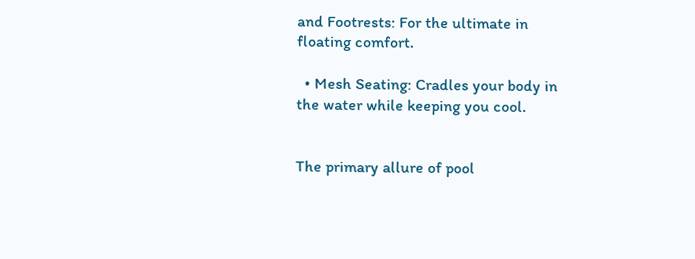and Footrests: For the ultimate in floating comfort.

  • Mesh Seating: Cradles your body in the water while keeping you cool.


The primary allure of pool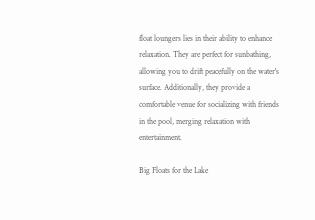float loungers lies in their ability to enhance relaxation. They are perfect for sunbathing, allowing you to drift peacefully on the water's surface. Additionally, they provide a comfortable venue for socializing with friends in the pool, merging relaxation with entertainment.

Big Floats for the Lake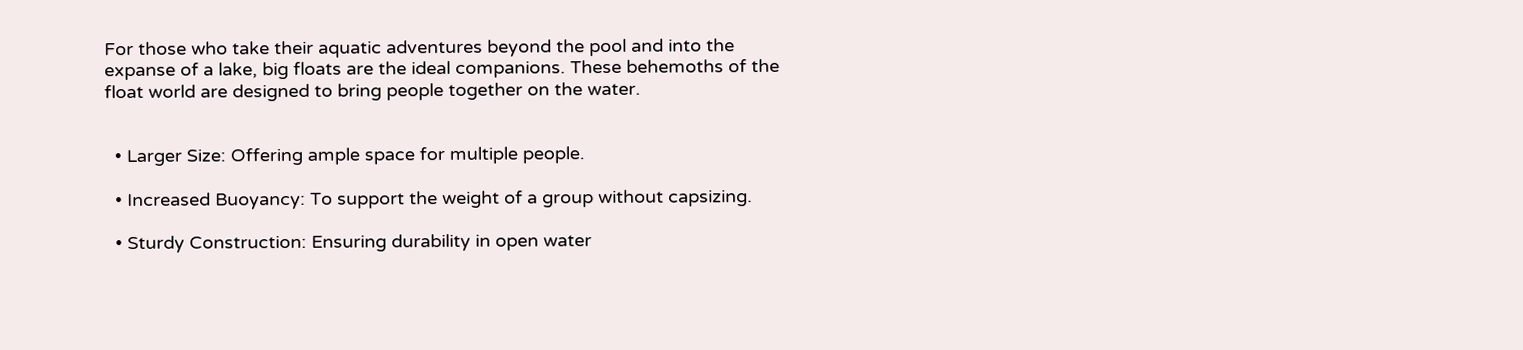For those who take their aquatic adventures beyond the pool and into the expanse of a lake, big floats are the ideal companions. These behemoths of the float world are designed to bring people together on the water.


  • Larger Size: Offering ample space for multiple people.

  • Increased Buoyancy: To support the weight of a group without capsizing.

  • Sturdy Construction: Ensuring durability in open water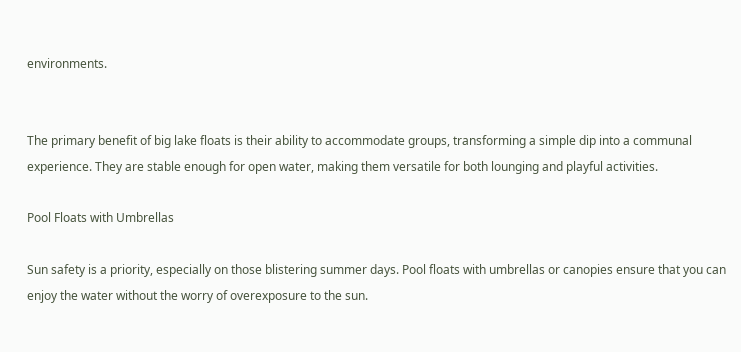environments.


The primary benefit of big lake floats is their ability to accommodate groups, transforming a simple dip into a communal experience. They are stable enough for open water, making them versatile for both lounging and playful activities.

Pool Floats with Umbrellas

Sun safety is a priority, especially on those blistering summer days. Pool floats with umbrellas or canopies ensure that you can enjoy the water without the worry of overexposure to the sun.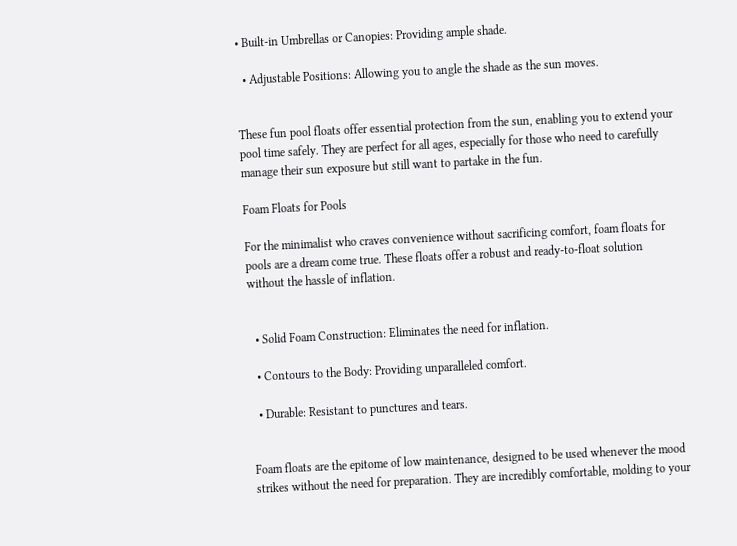• Built-in Umbrellas or Canopies: Providing ample shade.

  • Adjustable Positions: Allowing you to angle the shade as the sun moves.


These fun pool floats offer essential protection from the sun, enabling you to extend your pool time safely. They are perfect for all ages, especially for those who need to carefully manage their sun exposure but still want to partake in the fun.

Foam Floats for Pools

For the minimalist who craves convenience without sacrificing comfort, foam floats for pools are a dream come true. These floats offer a robust and ready-to-float solution without the hassle of inflation.


  • Solid Foam Construction: Eliminates the need for inflation.

  • Contours to the Body: Providing unparalleled comfort.

  • Durable: Resistant to punctures and tears.


Foam floats are the epitome of low maintenance, designed to be used whenever the mood strikes without the need for preparation. They are incredibly comfortable, molding to your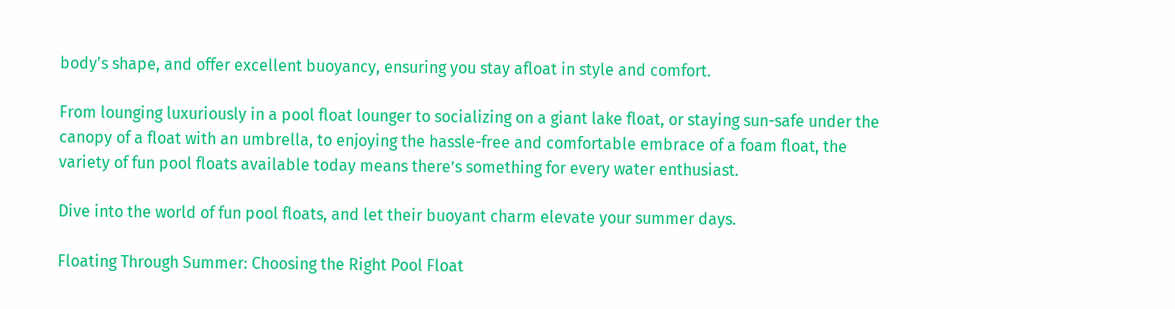body's shape, and offer excellent buoyancy, ensuring you stay afloat in style and comfort.

From lounging luxuriously in a pool float lounger to socializing on a giant lake float, or staying sun-safe under the canopy of a float with an umbrella, to enjoying the hassle-free and comfortable embrace of a foam float, the variety of fun pool floats available today means there’s something for every water enthusiast.

Dive into the world of fun pool floats, and let their buoyant charm elevate your summer days.

Floating Through Summer: Choosing the Right Pool Float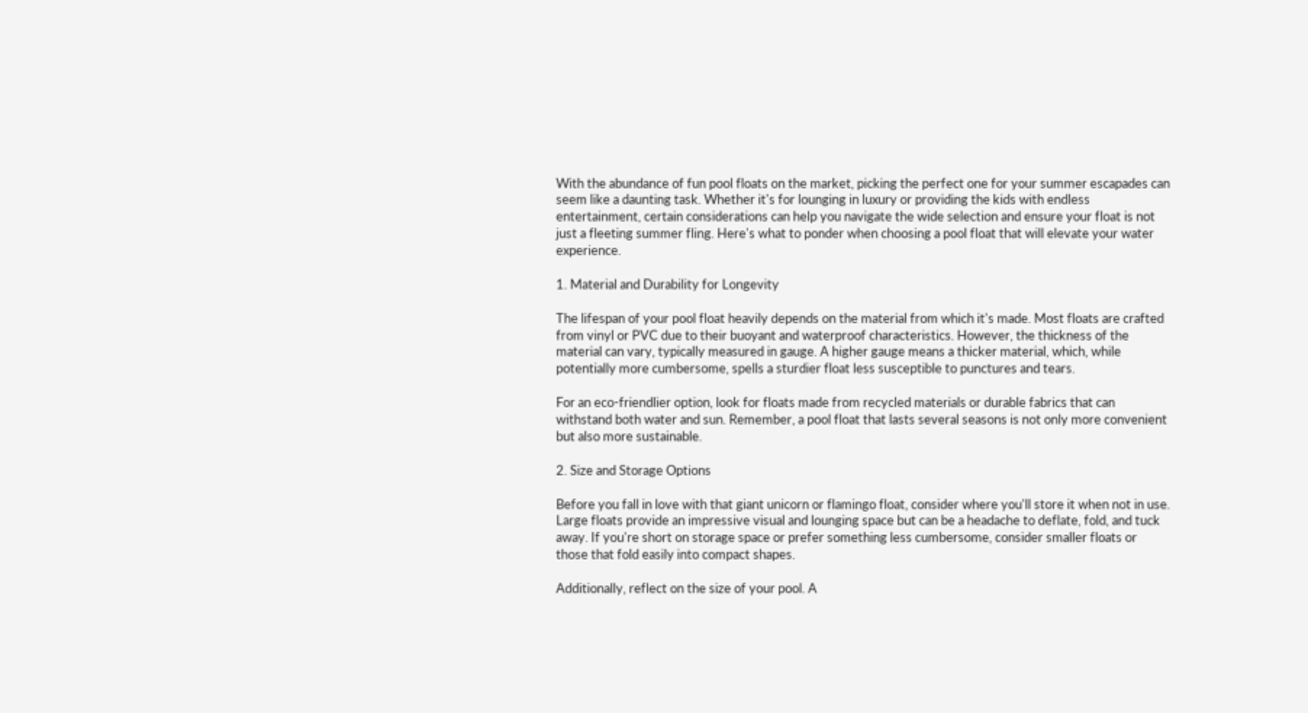With the abundance of fun pool floats on the market, picking the perfect one for your summer escapades can seem like a daunting task. Whether it's for lounging in luxury or providing the kids with endless entertainment, certain considerations can help you navigate the wide selection and ensure your float is not just a fleeting summer fling. Here's what to ponder when choosing a pool float that will elevate your water experience.

1. Material and Durability for Longevity

The lifespan of your pool float heavily depends on the material from which it's made. Most floats are crafted from vinyl or PVC due to their buoyant and waterproof characteristics. However, the thickness of the material can vary, typically measured in gauge. A higher gauge means a thicker material, which, while potentially more cumbersome, spells a sturdier float less susceptible to punctures and tears.

For an eco-friendlier option, look for floats made from recycled materials or durable fabrics that can withstand both water and sun. Remember, a pool float that lasts several seasons is not only more convenient but also more sustainable.

2. Size and Storage Options

Before you fall in love with that giant unicorn or flamingo float, consider where you'll store it when not in use. Large floats provide an impressive visual and lounging space but can be a headache to deflate, fold, and tuck away. If you're short on storage space or prefer something less cumbersome, consider smaller floats or those that fold easily into compact shapes.

Additionally, reflect on the size of your pool. A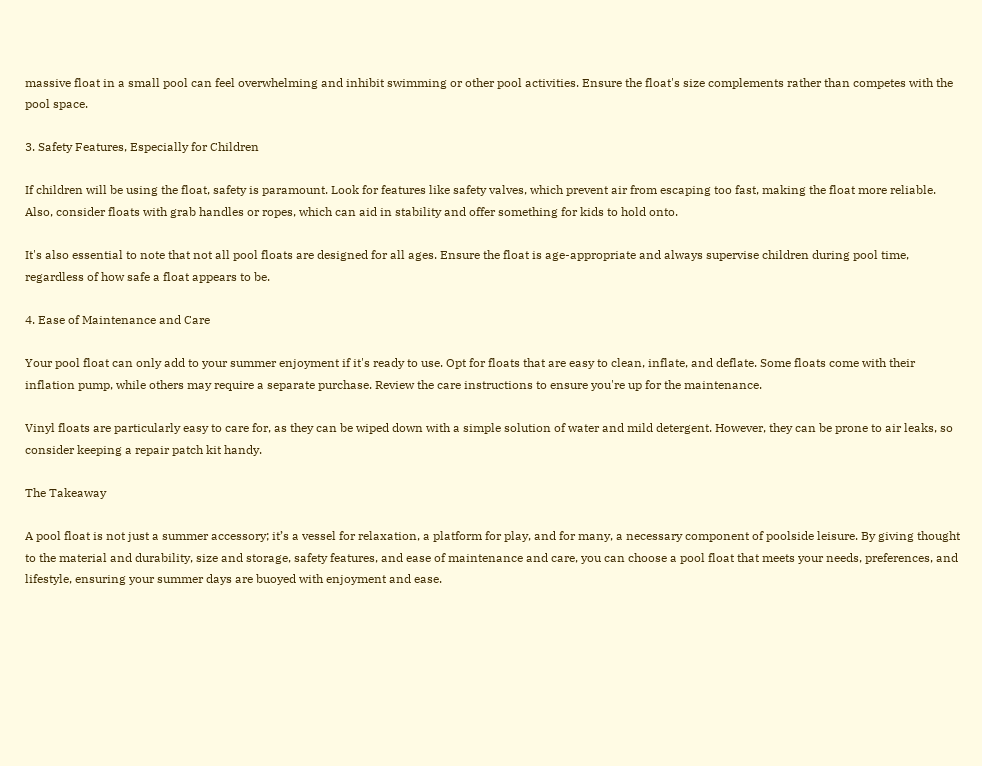massive float in a small pool can feel overwhelming and inhibit swimming or other pool activities. Ensure the float's size complements rather than competes with the pool space.

3. Safety Features, Especially for Children

If children will be using the float, safety is paramount. Look for features like safety valves, which prevent air from escaping too fast, making the float more reliable. Also, consider floats with grab handles or ropes, which can aid in stability and offer something for kids to hold onto.

It's also essential to note that not all pool floats are designed for all ages. Ensure the float is age-appropriate and always supervise children during pool time, regardless of how safe a float appears to be.

4. Ease of Maintenance and Care

Your pool float can only add to your summer enjoyment if it's ready to use. Opt for floats that are easy to clean, inflate, and deflate. Some floats come with their inflation pump, while others may require a separate purchase. Review the care instructions to ensure you're up for the maintenance.

Vinyl floats are particularly easy to care for, as they can be wiped down with a simple solution of water and mild detergent. However, they can be prone to air leaks, so consider keeping a repair patch kit handy.

The Takeaway

A pool float is not just a summer accessory; it’s a vessel for relaxation, a platform for play, and for many, a necessary component of poolside leisure. By giving thought to the material and durability, size and storage, safety features, and ease of maintenance and care, you can choose a pool float that meets your needs, preferences, and lifestyle, ensuring your summer days are buoyed with enjoyment and ease.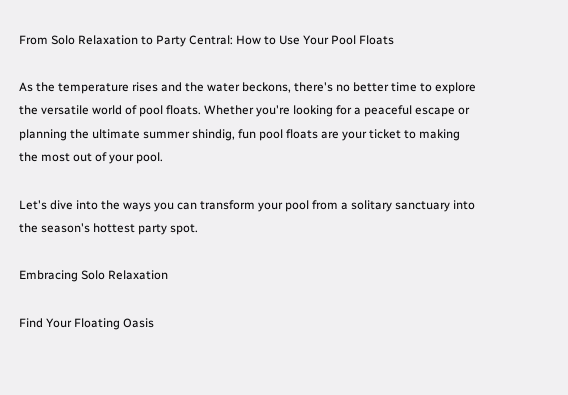From Solo Relaxation to Party Central: How to Use Your Pool Floats

As the temperature rises and the water beckons, there's no better time to explore the versatile world of pool floats. Whether you're looking for a peaceful escape or planning the ultimate summer shindig, fun pool floats are your ticket to making the most out of your pool.

Let's dive into the ways you can transform your pool from a solitary sanctuary into the season's hottest party spot.

Embracing Solo Relaxation

Find Your Floating Oasis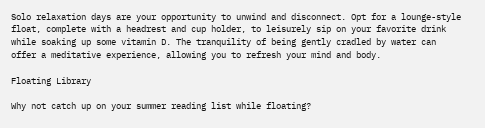Solo relaxation days are your opportunity to unwind and disconnect. Opt for a lounge-style float, complete with a headrest and cup holder, to leisurely sip on your favorite drink while soaking up some vitamin D. The tranquility of being gently cradled by water can offer a meditative experience, allowing you to refresh your mind and body.

Floating Library

Why not catch up on your summer reading list while floating?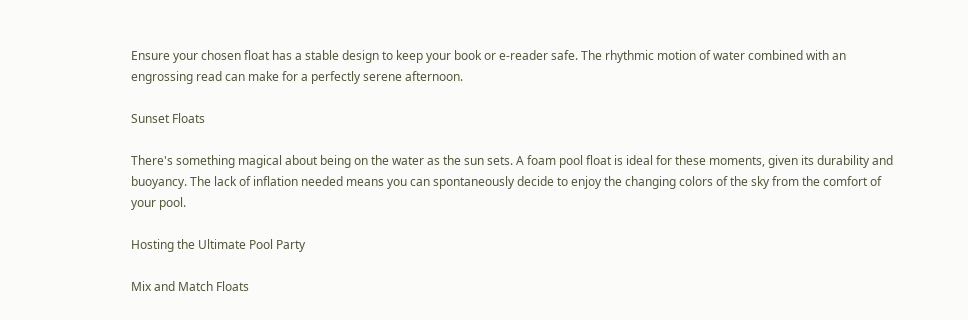Ensure your chosen float has a stable design to keep your book or e-reader safe. The rhythmic motion of water combined with an engrossing read can make for a perfectly serene afternoon.

Sunset Floats

There's something magical about being on the water as the sun sets. A foam pool float is ideal for these moments, given its durability and buoyancy. The lack of inflation needed means you can spontaneously decide to enjoy the changing colors of the sky from the comfort of your pool.

Hosting the Ultimate Pool Party

Mix and Match Floats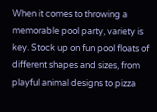When it comes to throwing a memorable pool party, variety is key. Stock up on fun pool floats of different shapes and sizes, from playful animal designs to pizza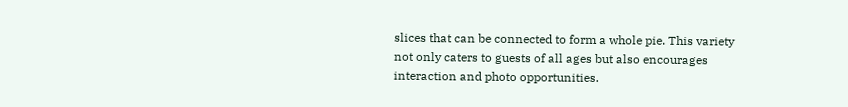slices that can be connected to form a whole pie. This variety not only caters to guests of all ages but also encourages interaction and photo opportunities.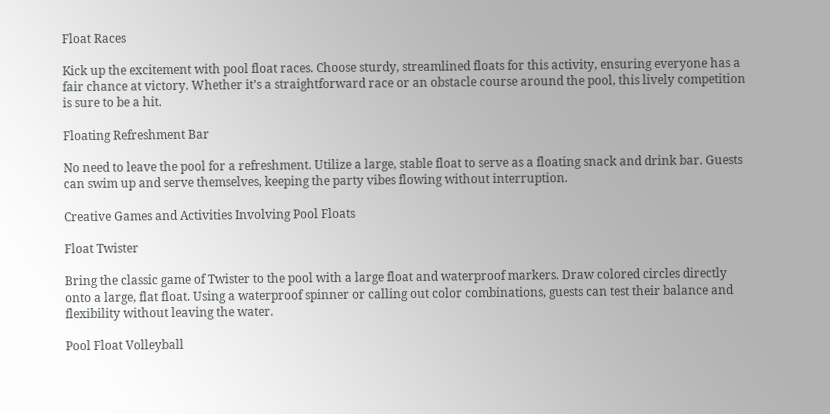Float Races

Kick up the excitement with pool float races. Choose sturdy, streamlined floats for this activity, ensuring everyone has a fair chance at victory. Whether it’s a straightforward race or an obstacle course around the pool, this lively competition is sure to be a hit.

Floating Refreshment Bar

No need to leave the pool for a refreshment. Utilize a large, stable float to serve as a floating snack and drink bar. Guests can swim up and serve themselves, keeping the party vibes flowing without interruption.

Creative Games and Activities Involving Pool Floats

Float Twister

Bring the classic game of Twister to the pool with a large float and waterproof markers. Draw colored circles directly onto a large, flat float. Using a waterproof spinner or calling out color combinations, guests can test their balance and flexibility without leaving the water.

Pool Float Volleyball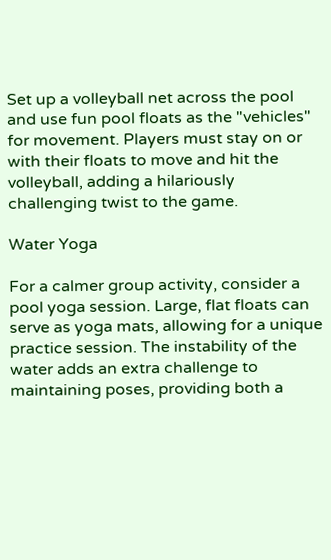Set up a volleyball net across the pool and use fun pool floats as the "vehicles" for movement. Players must stay on or with their floats to move and hit the volleyball, adding a hilariously challenging twist to the game.

Water Yoga

For a calmer group activity, consider a pool yoga session. Large, flat floats can serve as yoga mats, allowing for a unique practice session. The instability of the water adds an extra challenge to maintaining poses, providing both a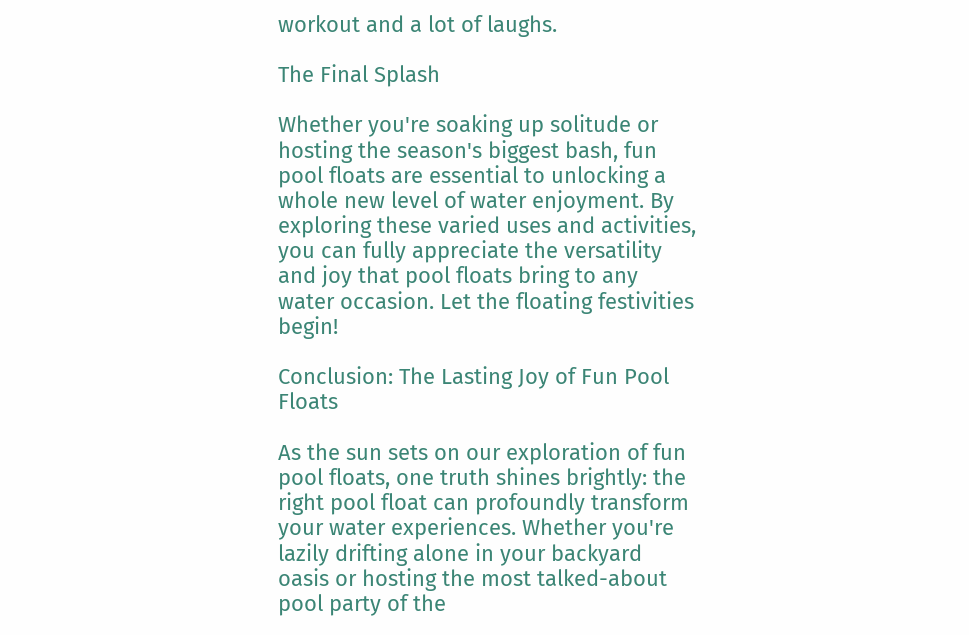workout and a lot of laughs.

The Final Splash

Whether you're soaking up solitude or hosting the season's biggest bash, fun pool floats are essential to unlocking a whole new level of water enjoyment. By exploring these varied uses and activities, you can fully appreciate the versatility and joy that pool floats bring to any water occasion. Let the floating festivities begin!

Conclusion: The Lasting Joy of Fun Pool Floats

As the sun sets on our exploration of fun pool floats, one truth shines brightly: the right pool float can profoundly transform your water experiences. Whether you're lazily drifting alone in your backyard oasis or hosting the most talked-about pool party of the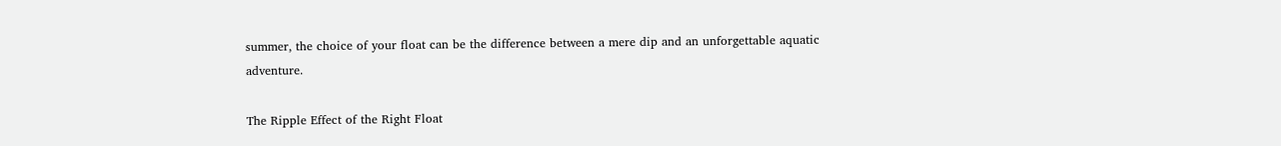summer, the choice of your float can be the difference between a mere dip and an unforgettable aquatic adventure.

The Ripple Effect of the Right Float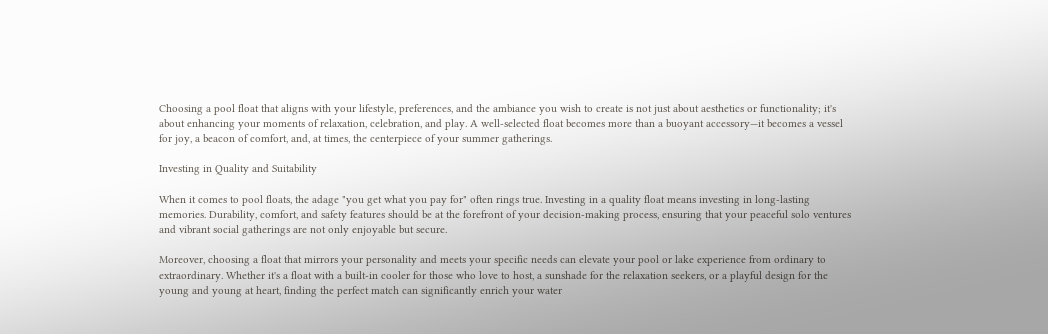Choosing a pool float that aligns with your lifestyle, preferences, and the ambiance you wish to create is not just about aesthetics or functionality; it's about enhancing your moments of relaxation, celebration, and play. A well-selected float becomes more than a buoyant accessory—it becomes a vessel for joy, a beacon of comfort, and, at times, the centerpiece of your summer gatherings.

Investing in Quality and Suitability

When it comes to pool floats, the adage "you get what you pay for" often rings true. Investing in a quality float means investing in long-lasting memories. Durability, comfort, and safety features should be at the forefront of your decision-making process, ensuring that your peaceful solo ventures and vibrant social gatherings are not only enjoyable but secure.

Moreover, choosing a float that mirrors your personality and meets your specific needs can elevate your pool or lake experience from ordinary to extraordinary. Whether it's a float with a built-in cooler for those who love to host, a sunshade for the relaxation seekers, or a playful design for the young and young at heart, finding the perfect match can significantly enrich your water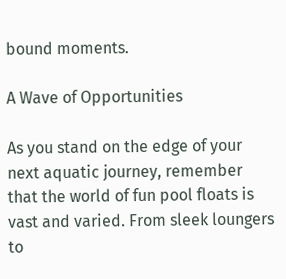bound moments.

A Wave of Opportunities

As you stand on the edge of your next aquatic journey, remember that the world of fun pool floats is vast and varied. From sleek loungers to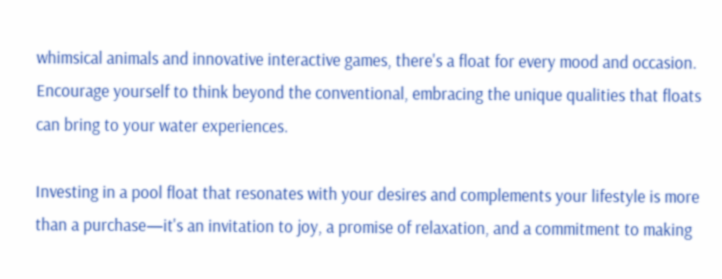whimsical animals and innovative interactive games, there's a float for every mood and occasion. Encourage yourself to think beyond the conventional, embracing the unique qualities that floats can bring to your water experiences.

Investing in a pool float that resonates with your desires and complements your lifestyle is more than a purchase—it's an invitation to joy, a promise of relaxation, and a commitment to making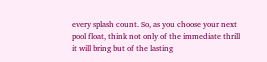every splash count. So, as you choose your next pool float, think not only of the immediate thrill it will bring but of the lasting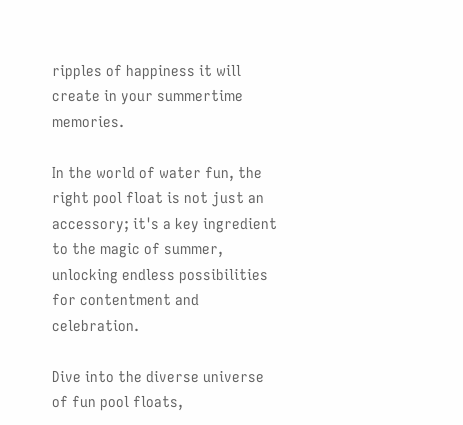ripples of happiness it will create in your summertime memories.

In the world of water fun, the right pool float is not just an accessory; it's a key ingredient to the magic of summer, unlocking endless possibilities for contentment and celebration.

Dive into the diverse universe of fun pool floats,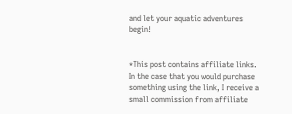and let your aquatic adventures begin!


*This post contains affiliate links. In the case that you would purchase something using the link, I receive a small commission from affiliate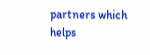partners which helps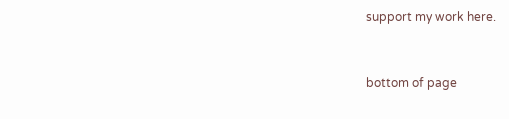support my work here.


bottom of page